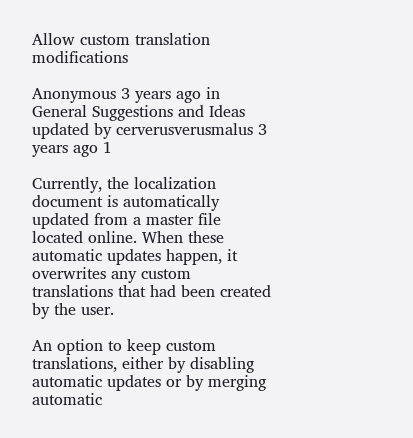Allow custom translation modifications

Anonymous 3 years ago in General Suggestions and Ideas updated by cerverusverusmalus 3 years ago 1

Currently, the localization document is automatically updated from a master file located online. When these automatic updates happen, it overwrites any custom translations that had been created by the user.

An option to keep custom translations, either by disabling automatic updates or by merging automatic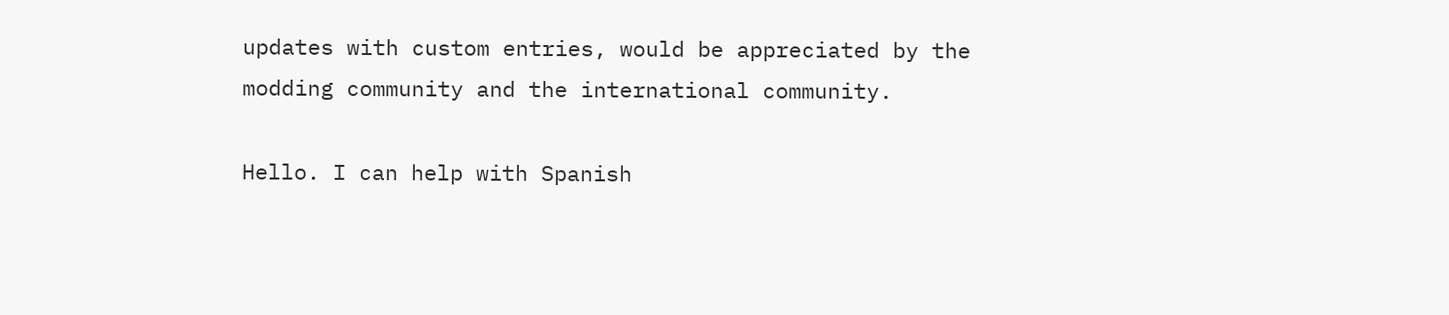updates with custom entries, would be appreciated by the modding community and the international community.

Hello. I can help with Spanish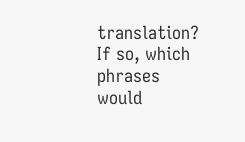translation? If so, which phrases would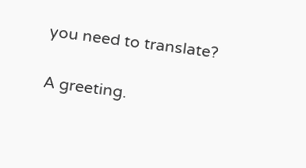you need to translate?

A greeting.